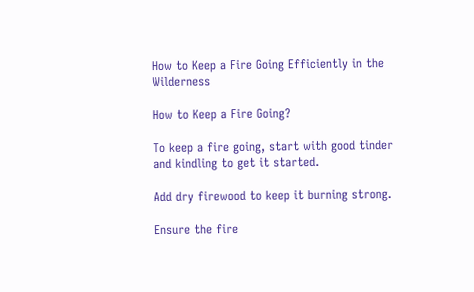How to Keep a Fire Going Efficiently in the Wilderness

How to Keep a Fire Going?

To keep a fire going, start with good tinder and kindling to get it started.

Add dry firewood to keep it burning strong.

Ensure the fire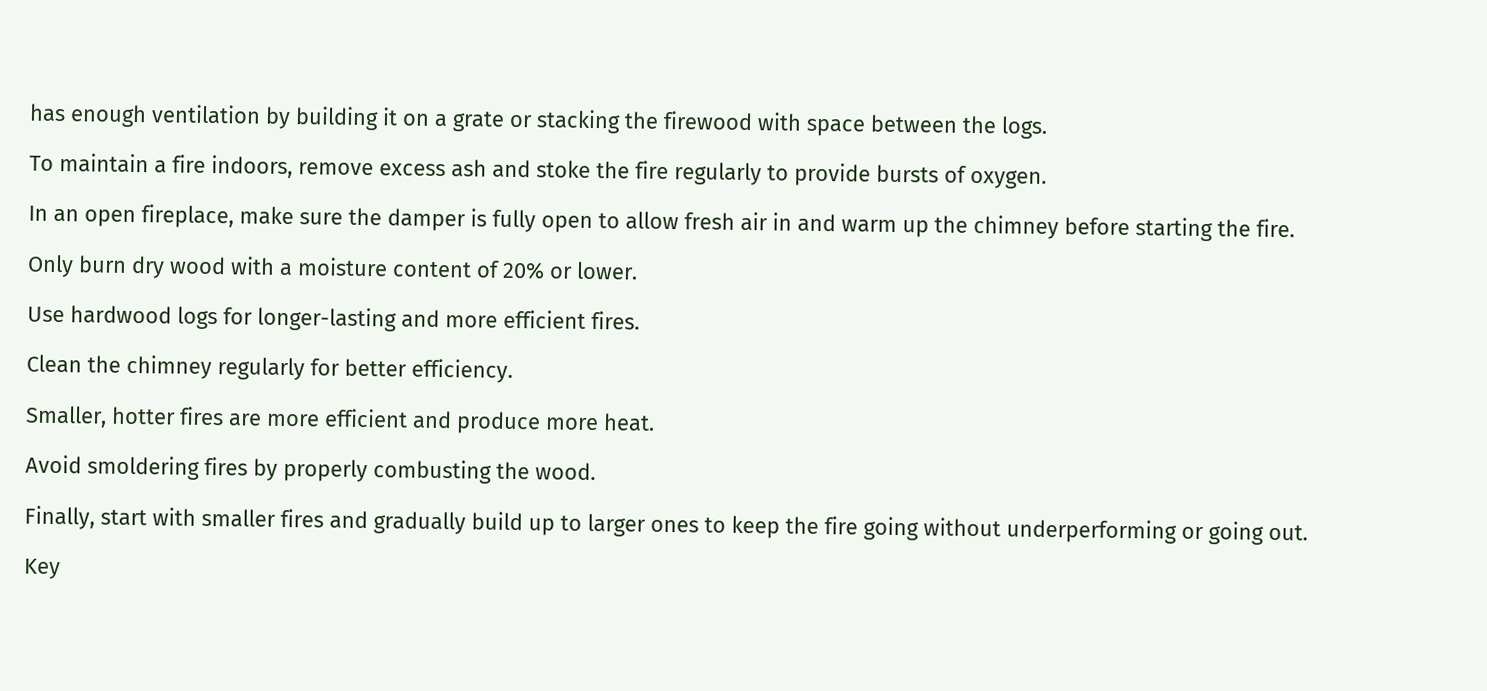has enough ventilation by building it on a grate or stacking the firewood with space between the logs.

To maintain a fire indoors, remove excess ash and stoke the fire regularly to provide bursts of oxygen.

In an open fireplace, make sure the damper is fully open to allow fresh air in and warm up the chimney before starting the fire.

Only burn dry wood with a moisture content of 20% or lower.

Use hardwood logs for longer-lasting and more efficient fires.

Clean the chimney regularly for better efficiency.

Smaller, hotter fires are more efficient and produce more heat.

Avoid smoldering fires by properly combusting the wood.

Finally, start with smaller fires and gradually build up to larger ones to keep the fire going without underperforming or going out.

Key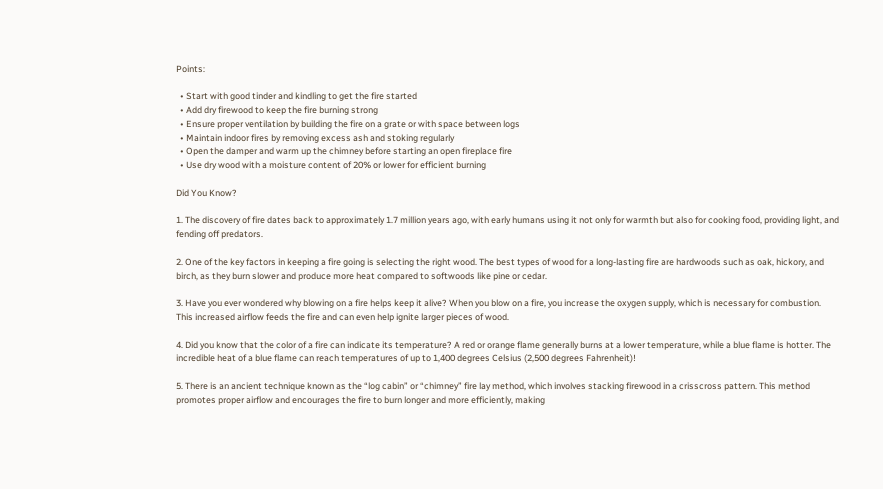Points:

  • Start with good tinder and kindling to get the fire started
  • Add dry firewood to keep the fire burning strong
  • Ensure proper ventilation by building the fire on a grate or with space between logs
  • Maintain indoor fires by removing excess ash and stoking regularly
  • Open the damper and warm up the chimney before starting an open fireplace fire
  • Use dry wood with a moisture content of 20% or lower for efficient burning

Did You Know?

1. The discovery of fire dates back to approximately 1.7 million years ago, with early humans using it not only for warmth but also for cooking food, providing light, and fending off predators.

2. One of the key factors in keeping a fire going is selecting the right wood. The best types of wood for a long-lasting fire are hardwoods such as oak, hickory, and birch, as they burn slower and produce more heat compared to softwoods like pine or cedar.

3. Have you ever wondered why blowing on a fire helps keep it alive? When you blow on a fire, you increase the oxygen supply, which is necessary for combustion. This increased airflow feeds the fire and can even help ignite larger pieces of wood.

4. Did you know that the color of a fire can indicate its temperature? A red or orange flame generally burns at a lower temperature, while a blue flame is hotter. The incredible heat of a blue flame can reach temperatures of up to 1,400 degrees Celsius (2,500 degrees Fahrenheit)!

5. There is an ancient technique known as the “log cabin” or “chimney” fire lay method, which involves stacking firewood in a crisscross pattern. This method promotes proper airflow and encourages the fire to burn longer and more efficiently, making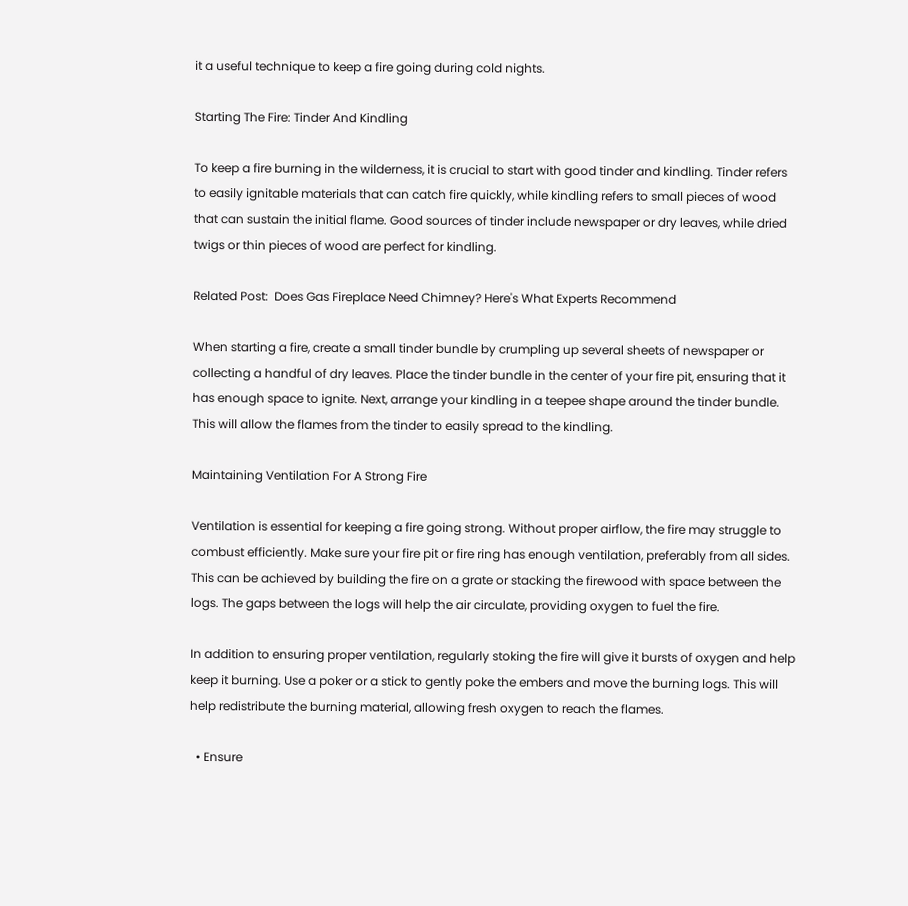it a useful technique to keep a fire going during cold nights.

Starting The Fire: Tinder And Kindling

To keep a fire burning in the wilderness, it is crucial to start with good tinder and kindling. Tinder refers to easily ignitable materials that can catch fire quickly, while kindling refers to small pieces of wood that can sustain the initial flame. Good sources of tinder include newspaper or dry leaves, while dried twigs or thin pieces of wood are perfect for kindling.

Related Post:  Does Gas Fireplace Need Chimney? Here's What Experts Recommend

When starting a fire, create a small tinder bundle by crumpling up several sheets of newspaper or collecting a handful of dry leaves. Place the tinder bundle in the center of your fire pit, ensuring that it has enough space to ignite. Next, arrange your kindling in a teepee shape around the tinder bundle. This will allow the flames from the tinder to easily spread to the kindling.

Maintaining Ventilation For A Strong Fire

Ventilation is essential for keeping a fire going strong. Without proper airflow, the fire may struggle to combust efficiently. Make sure your fire pit or fire ring has enough ventilation, preferably from all sides. This can be achieved by building the fire on a grate or stacking the firewood with space between the logs. The gaps between the logs will help the air circulate, providing oxygen to fuel the fire.

In addition to ensuring proper ventilation, regularly stoking the fire will give it bursts of oxygen and help keep it burning. Use a poker or a stick to gently poke the embers and move the burning logs. This will help redistribute the burning material, allowing fresh oxygen to reach the flames.

  • Ensure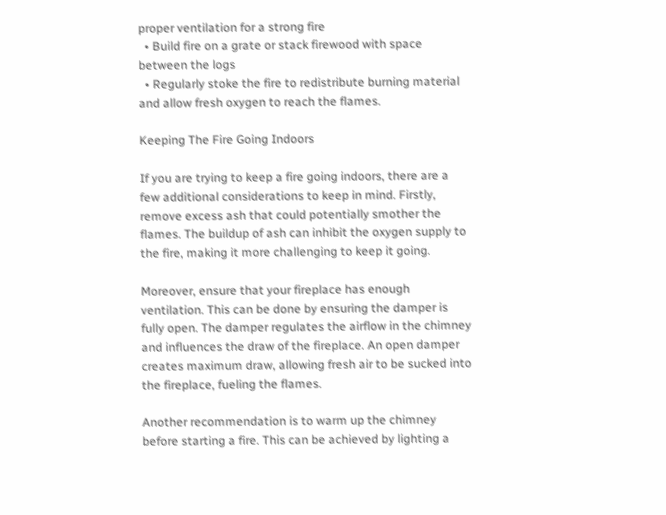proper ventilation for a strong fire
  • Build fire on a grate or stack firewood with space between the logs
  • Regularly stoke the fire to redistribute burning material and allow fresh oxygen to reach the flames.

Keeping The Fire Going Indoors

If you are trying to keep a fire going indoors, there are a few additional considerations to keep in mind. Firstly, remove excess ash that could potentially smother the flames. The buildup of ash can inhibit the oxygen supply to the fire, making it more challenging to keep it going.

Moreover, ensure that your fireplace has enough ventilation. This can be done by ensuring the damper is fully open. The damper regulates the airflow in the chimney and influences the draw of the fireplace. An open damper creates maximum draw, allowing fresh air to be sucked into the fireplace, fueling the flames.

Another recommendation is to warm up the chimney before starting a fire. This can be achieved by lighting a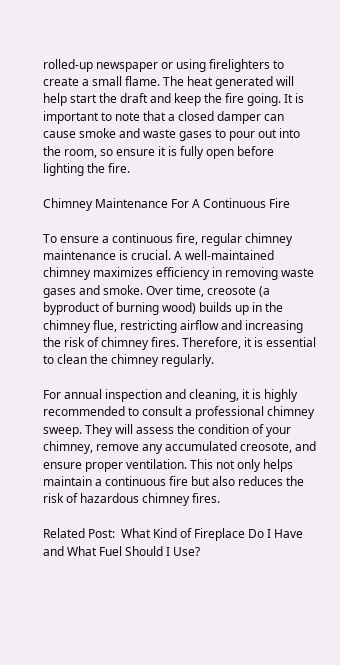rolled-up newspaper or using firelighters to create a small flame. The heat generated will help start the draft and keep the fire going. It is important to note that a closed damper can cause smoke and waste gases to pour out into the room, so ensure it is fully open before lighting the fire.

Chimney Maintenance For A Continuous Fire

To ensure a continuous fire, regular chimney maintenance is crucial. A well-maintained chimney maximizes efficiency in removing waste gases and smoke. Over time, creosote (a byproduct of burning wood) builds up in the chimney flue, restricting airflow and increasing the risk of chimney fires. Therefore, it is essential to clean the chimney regularly.

For annual inspection and cleaning, it is highly recommended to consult a professional chimney sweep. They will assess the condition of your chimney, remove any accumulated creosote, and ensure proper ventilation. This not only helps maintain a continuous fire but also reduces the risk of hazardous chimney fires.

Related Post:  What Kind of Fireplace Do I Have and What Fuel Should I Use?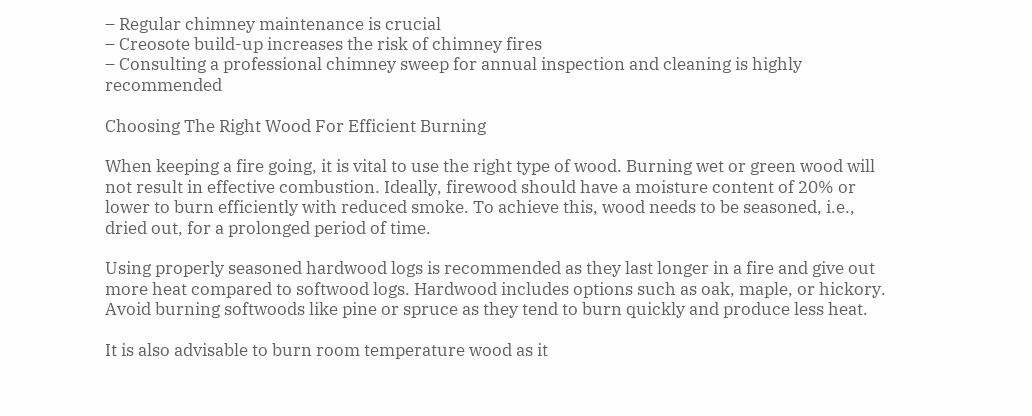– Regular chimney maintenance is crucial
– Creosote build-up increases the risk of chimney fires
– Consulting a professional chimney sweep for annual inspection and cleaning is highly recommended

Choosing The Right Wood For Efficient Burning

When keeping a fire going, it is vital to use the right type of wood. Burning wet or green wood will not result in effective combustion. Ideally, firewood should have a moisture content of 20% or lower to burn efficiently with reduced smoke. To achieve this, wood needs to be seasoned, i.e., dried out, for a prolonged period of time.

Using properly seasoned hardwood logs is recommended as they last longer in a fire and give out more heat compared to softwood logs. Hardwood includes options such as oak, maple, or hickory. Avoid burning softwoods like pine or spruce as they tend to burn quickly and produce less heat.

It is also advisable to burn room temperature wood as it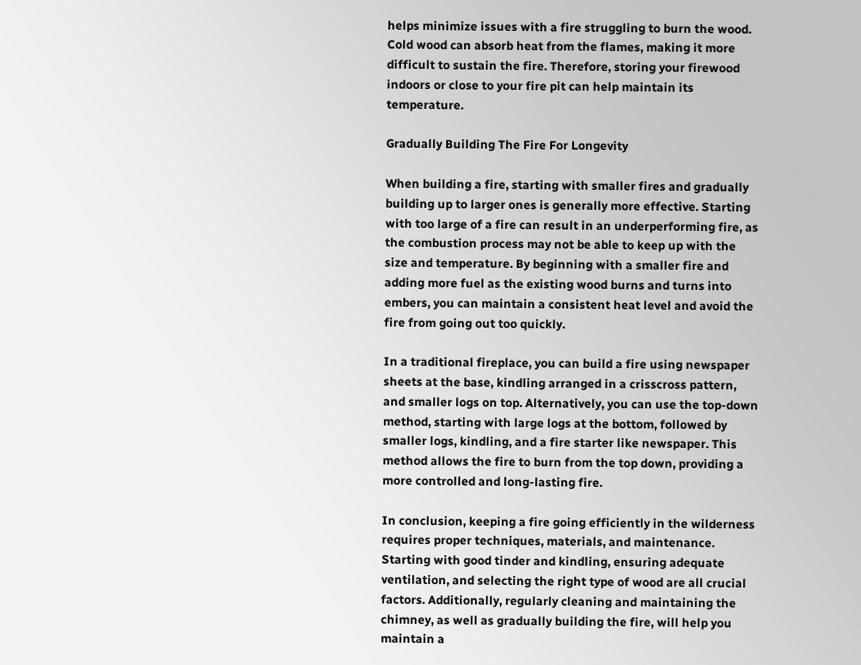helps minimize issues with a fire struggling to burn the wood. Cold wood can absorb heat from the flames, making it more difficult to sustain the fire. Therefore, storing your firewood indoors or close to your fire pit can help maintain its temperature.

Gradually Building The Fire For Longevity

When building a fire, starting with smaller fires and gradually building up to larger ones is generally more effective. Starting with too large of a fire can result in an underperforming fire, as the combustion process may not be able to keep up with the size and temperature. By beginning with a smaller fire and adding more fuel as the existing wood burns and turns into embers, you can maintain a consistent heat level and avoid the fire from going out too quickly.

In a traditional fireplace, you can build a fire using newspaper sheets at the base, kindling arranged in a crisscross pattern, and smaller logs on top. Alternatively, you can use the top-down method, starting with large logs at the bottom, followed by smaller logs, kindling, and a fire starter like newspaper. This method allows the fire to burn from the top down, providing a more controlled and long-lasting fire.

In conclusion, keeping a fire going efficiently in the wilderness requires proper techniques, materials, and maintenance. Starting with good tinder and kindling, ensuring adequate ventilation, and selecting the right type of wood are all crucial factors. Additionally, regularly cleaning and maintaining the chimney, as well as gradually building the fire, will help you maintain a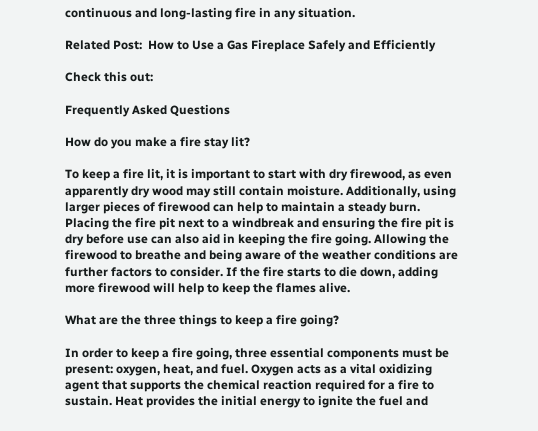continuous and long-lasting fire in any situation.

Related Post:  How to Use a Gas Fireplace Safely and Efficiently

Check this out:

Frequently Asked Questions

How do you make a fire stay lit?

To keep a fire lit, it is important to start with dry firewood, as even apparently dry wood may still contain moisture. Additionally, using larger pieces of firewood can help to maintain a steady burn. Placing the fire pit next to a windbreak and ensuring the fire pit is dry before use can also aid in keeping the fire going. Allowing the firewood to breathe and being aware of the weather conditions are further factors to consider. If the fire starts to die down, adding more firewood will help to keep the flames alive.

What are the three things to keep a fire going?

In order to keep a fire going, three essential components must be present: oxygen, heat, and fuel. Oxygen acts as a vital oxidizing agent that supports the chemical reaction required for a fire to sustain. Heat provides the initial energy to ignite the fuel and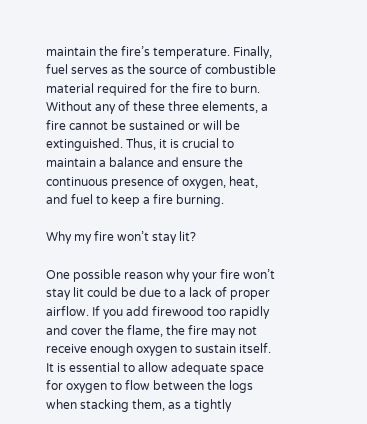maintain the fire’s temperature. Finally, fuel serves as the source of combustible material required for the fire to burn. Without any of these three elements, a fire cannot be sustained or will be extinguished. Thus, it is crucial to maintain a balance and ensure the continuous presence of oxygen, heat, and fuel to keep a fire burning.

Why my fire won’t stay lit?

One possible reason why your fire won’t stay lit could be due to a lack of proper airflow. If you add firewood too rapidly and cover the flame, the fire may not receive enough oxygen to sustain itself. It is essential to allow adequate space for oxygen to flow between the logs when stacking them, as a tightly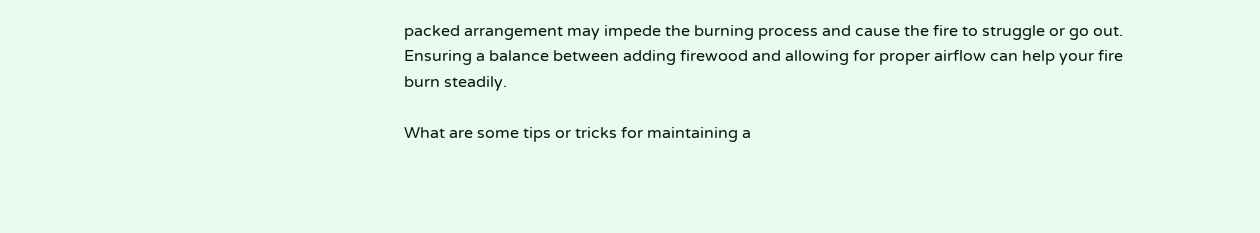packed arrangement may impede the burning process and cause the fire to struggle or go out. Ensuring a balance between adding firewood and allowing for proper airflow can help your fire burn steadily.

What are some tips or tricks for maintaining a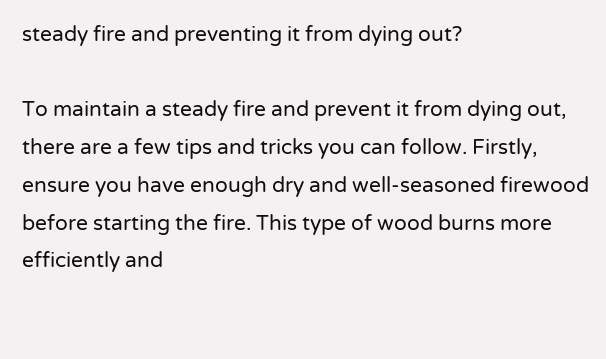steady fire and preventing it from dying out?

To maintain a steady fire and prevent it from dying out, there are a few tips and tricks you can follow. Firstly, ensure you have enough dry and well-seasoned firewood before starting the fire. This type of wood burns more efficiently and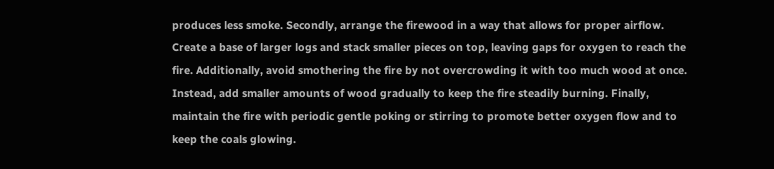produces less smoke. Secondly, arrange the firewood in a way that allows for proper airflow. Create a base of larger logs and stack smaller pieces on top, leaving gaps for oxygen to reach the fire. Additionally, avoid smothering the fire by not overcrowding it with too much wood at once. Instead, add smaller amounts of wood gradually to keep the fire steadily burning. Finally, maintain the fire with periodic gentle poking or stirring to promote better oxygen flow and to keep the coals glowing.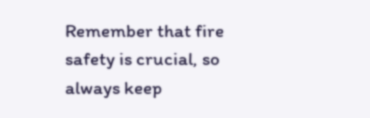Remember that fire safety is crucial, so always keep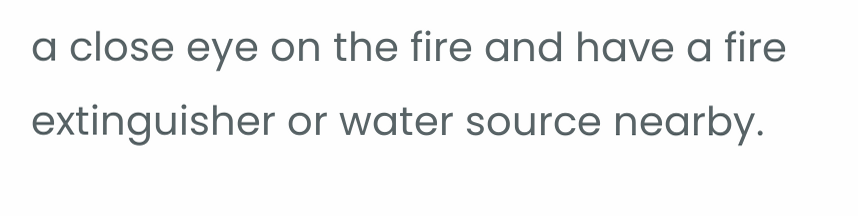a close eye on the fire and have a fire extinguisher or water source nearby.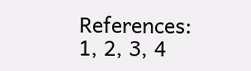References: 1, 2, 3, 4